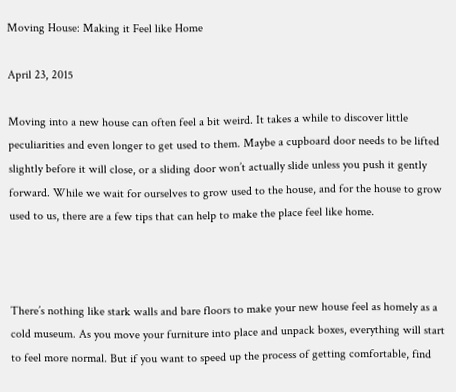Moving House: Making it Feel like Home

April 23, 2015

Moving into a new house can often feel a bit weird. It takes a while to discover little peculiarities and even longer to get used to them. Maybe a cupboard door needs to be lifted slightly before it will close, or a sliding door won’t actually slide unless you push it gently forward. While we wait for ourselves to grow used to the house, and for the house to grow used to us, there are a few tips that can help to make the place feel like home.



There’s nothing like stark walls and bare floors to make your new house feel as homely as a cold museum. As you move your furniture into place and unpack boxes, everything will start to feel more normal. But if you want to speed up the process of getting comfortable, find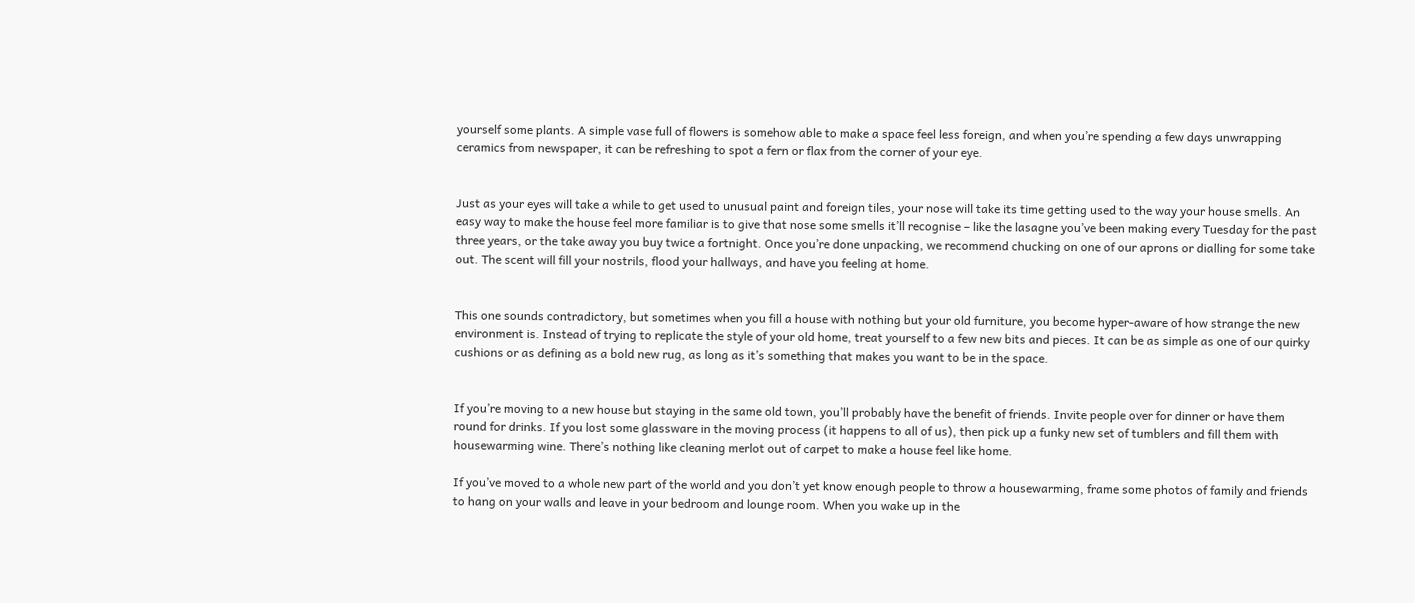yourself some plants. A simple vase full of flowers is somehow able to make a space feel less foreign, and when you’re spending a few days unwrapping ceramics from newspaper, it can be refreshing to spot a fern or flax from the corner of your eye.


Just as your eyes will take a while to get used to unusual paint and foreign tiles, your nose will take its time getting used to the way your house smells. An easy way to make the house feel more familiar is to give that nose some smells it’ll recognise – like the lasagne you’ve been making every Tuesday for the past three years, or the take away you buy twice a fortnight. Once you’re done unpacking, we recommend chucking on one of our aprons or dialling for some take out. The scent will fill your nostrils, flood your hallways, and have you feeling at home.


This one sounds contradictory, but sometimes when you fill a house with nothing but your old furniture, you become hyper-aware of how strange the new environment is. Instead of trying to replicate the style of your old home, treat yourself to a few new bits and pieces. It can be as simple as one of our quirky cushions or as defining as a bold new rug, as long as it’s something that makes you want to be in the space.


If you’re moving to a new house but staying in the same old town, you’ll probably have the benefit of friends. Invite people over for dinner or have them round for drinks. If you lost some glassware in the moving process (it happens to all of us), then pick up a funky new set of tumblers and fill them with housewarming wine. There’s nothing like cleaning merlot out of carpet to make a house feel like home.

If you’ve moved to a whole new part of the world and you don’t yet know enough people to throw a housewarming, frame some photos of family and friends to hang on your walls and leave in your bedroom and lounge room. When you wake up in the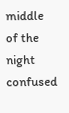middle of the night confused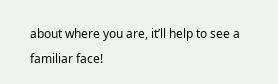about where you are, it’ll help to see a familiar face!